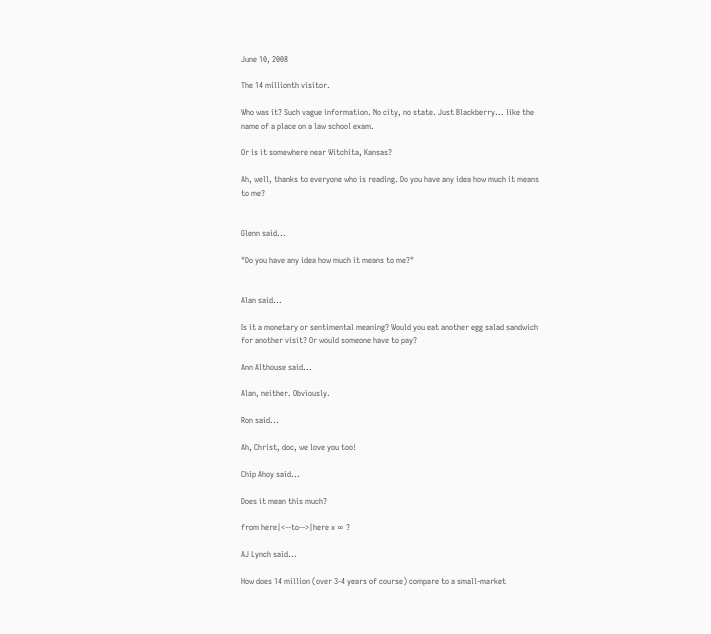June 10, 2008

The 14 millionth visitor.

Who was it? Such vague information. No city, no state. Just Blackberry... like the name of a place on a law school exam.

Or is it somewhere near Witchita, Kansas?

Ah, well, thanks to everyone who is reading. Do you have any idea how much it means to me?


Glenn said...

"Do you have any idea how much it means to me?"


Alan said...

Is it a monetary or sentimental meaning? Would you eat another egg salad sandwich for another visit? Or would someone have to pay?

Ann Althouse said...

Alan, neither. Obviously.

Ron said...

Ah, Christ, doc, we love you too!

Chip Ahoy said...

Does it mean this much?

from here|<--to-->|here x ∞ ?

AJ Lynch said...

How does 14 million (over 3-4 years of course) compare to a small-market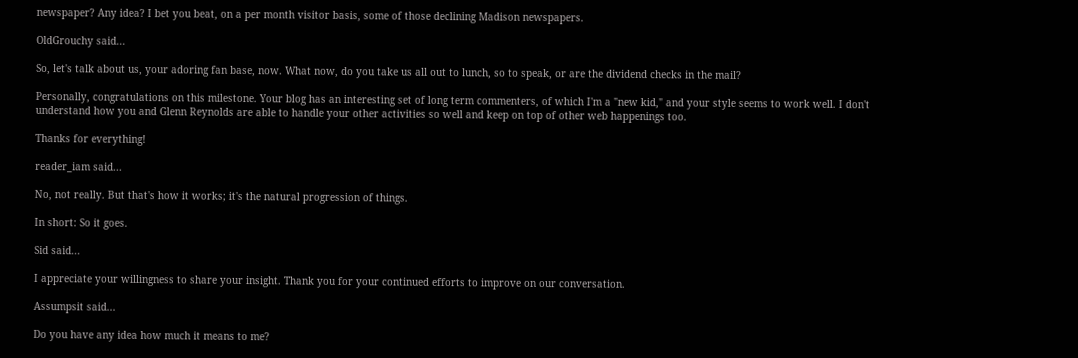newspaper? Any idea? I bet you beat, on a per month visitor basis, some of those declining Madison newspapers.

OldGrouchy said...

So, let's talk about us, your adoring fan base, now. What now, do you take us all out to lunch, so to speak, or are the dividend checks in the mail?

Personally, congratulations on this milestone. Your blog has an interesting set of long term commenters, of which I'm a "new kid," and your style seems to work well. I don't understand how you and Glenn Reynolds are able to handle your other activities so well and keep on top of other web happenings too.

Thanks for everything!

reader_iam said...

No, not really. But that's how it works; it's the natural progression of things.

In short: So it goes.

Sid said...

I appreciate your willingness to share your insight. Thank you for your continued efforts to improve on our conversation.

Assumpsit said...

Do you have any idea how much it means to me?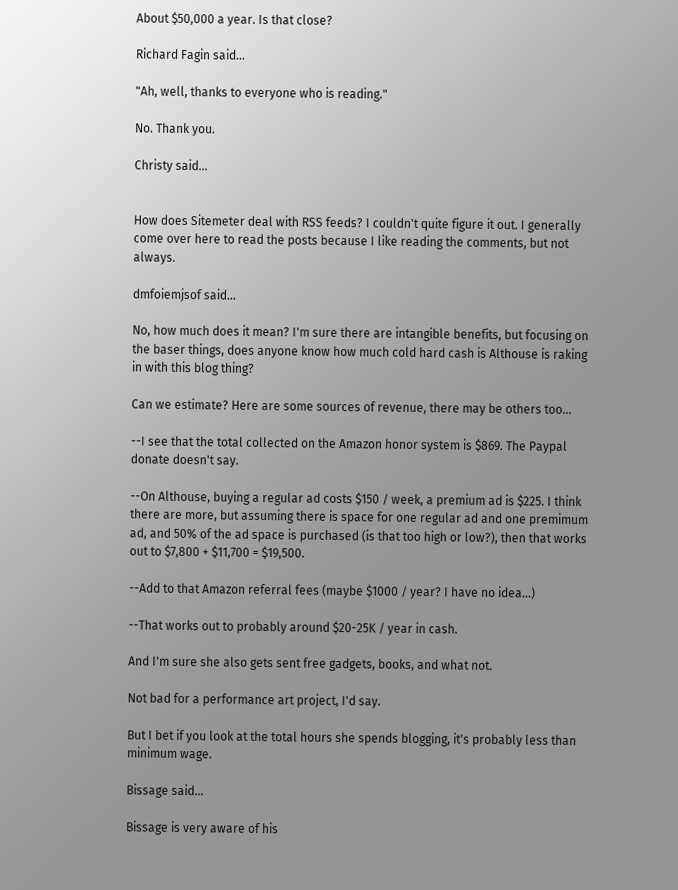About $50,000 a year. Is that close?

Richard Fagin said...

"Ah, well, thanks to everyone who is reading."

No. Thank you.

Christy said...


How does Sitemeter deal with RSS feeds? I couldn't quite figure it out. I generally come over here to read the posts because I like reading the comments, but not always.

dmfoiemjsof said...

No, how much does it mean? I'm sure there are intangible benefits, but focusing on the baser things, does anyone know how much cold hard cash is Althouse is raking in with this blog thing?

Can we estimate? Here are some sources of revenue, there may be others too...

--I see that the total collected on the Amazon honor system is $869. The Paypal donate doesn't say.

--On Althouse, buying a regular ad costs $150 / week, a premium ad is $225. I think there are more, but assuming there is space for one regular ad and one premimum ad, and 50% of the ad space is purchased (is that too high or low?), then that works out to $7,800 + $11,700 = $19,500.

--Add to that Amazon referral fees (maybe $1000 / year? I have no idea...)

--That works out to probably around $20-25K / year in cash.

And I'm sure she also gets sent free gadgets, books, and what not.

Not bad for a performance art project, I'd say.

But I bet if you look at the total hours she spends blogging, it's probably less than minimum wage.

Bissage said...

Bissage is very aware of his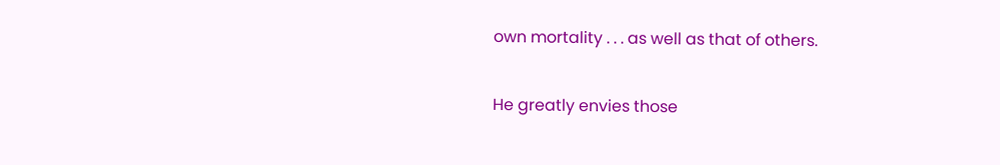own mortality . . . as well as that of others.

He greatly envies those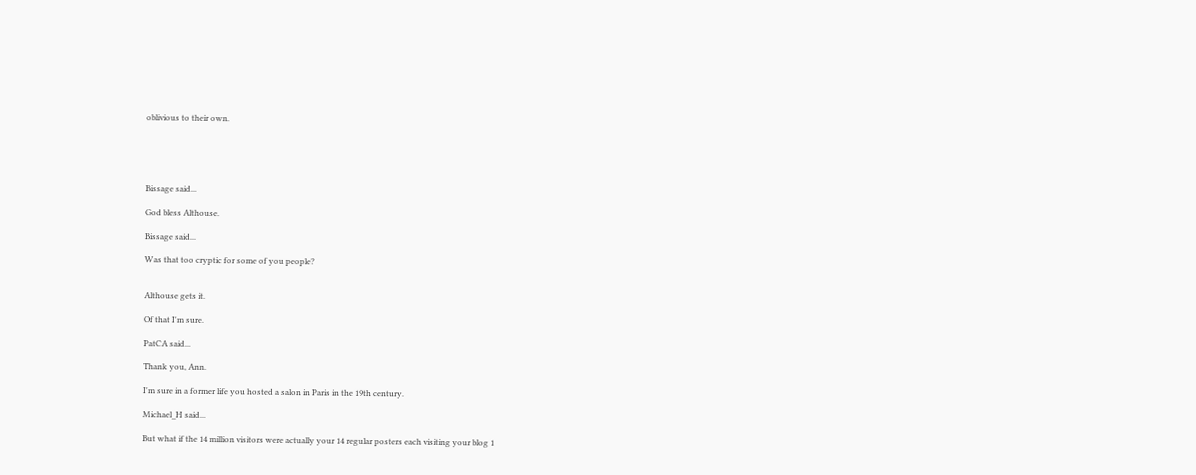oblivious to their own.





Bissage said...

God bless Althouse.

Bissage said...

Was that too cryptic for some of you people?


Althouse gets it.

Of that I'm sure.

PatCA said...

Thank you, Ann.

I'm sure in a former life you hosted a salon in Paris in the 19th century.

Michael_H said...

But what if the 14 million visitors were actually your 14 regular posters each visiting your blog 1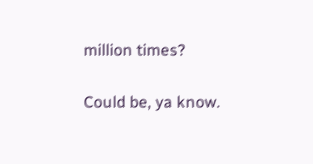million times?

Could be, ya know.